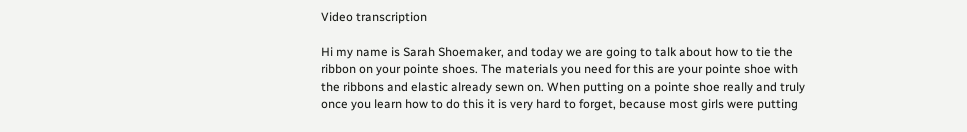Video transcription

Hi my name is Sarah Shoemaker, and today we are going to talk about how to tie the ribbon on your pointe shoes. The materials you need for this are your pointe shoe with the ribbons and elastic already sewn on. When putting on a pointe shoe really and truly once you learn how to do this it is very hard to forget, because most girls were putting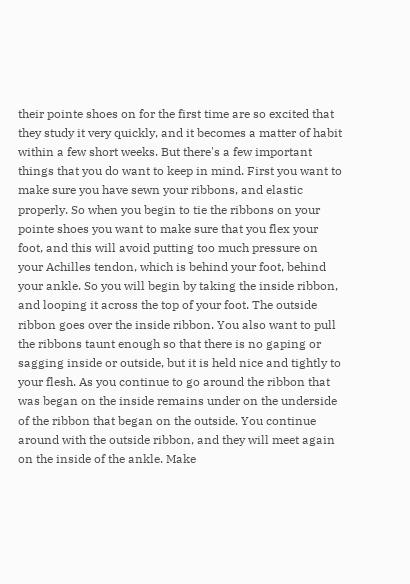their pointe shoes on for the first time are so excited that they study it very quickly, and it becomes a matter of habit within a few short weeks. But there's a few important things that you do want to keep in mind. First you want to make sure you have sewn your ribbons, and elastic properly. So when you begin to tie the ribbons on your pointe shoes you want to make sure that you flex your foot, and this will avoid putting too much pressure on your Achilles tendon, which is behind your foot, behind your ankle. So you will begin by taking the inside ribbon, and looping it across the top of your foot. The outside ribbon goes over the inside ribbon. You also want to pull the ribbons taunt enough so that there is no gaping or sagging inside or outside, but it is held nice and tightly to your flesh. As you continue to go around the ribbon that was began on the inside remains under on the underside of the ribbon that began on the outside. You continue around with the outside ribbon, and they will meet again on the inside of the ankle. Make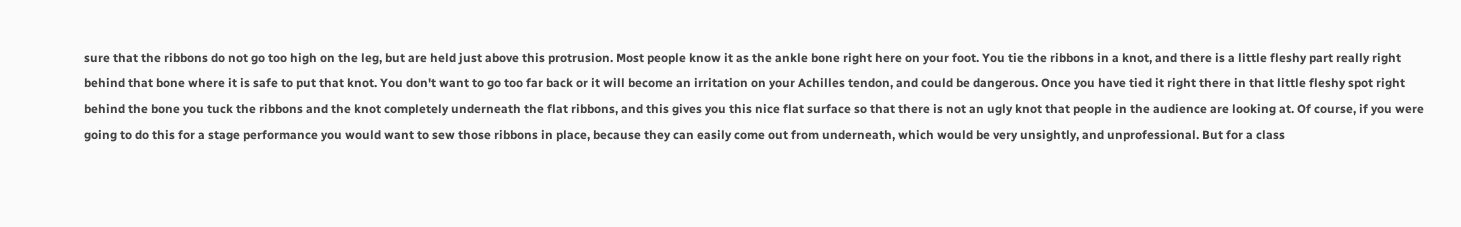sure that the ribbons do not go too high on the leg, but are held just above this protrusion. Most people know it as the ankle bone right here on your foot. You tie the ribbons in a knot, and there is a little fleshy part really right behind that bone where it is safe to put that knot. You don't want to go too far back or it will become an irritation on your Achilles tendon, and could be dangerous. Once you have tied it right there in that little fleshy spot right behind the bone you tuck the ribbons and the knot completely underneath the flat ribbons, and this gives you this nice flat surface so that there is not an ugly knot that people in the audience are looking at. Of course, if you were going to do this for a stage performance you would want to sew those ribbons in place, because they can easily come out from underneath, which would be very unsightly, and unprofessional. But for a class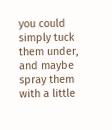you could simply tuck them under, and maybe spray them with a little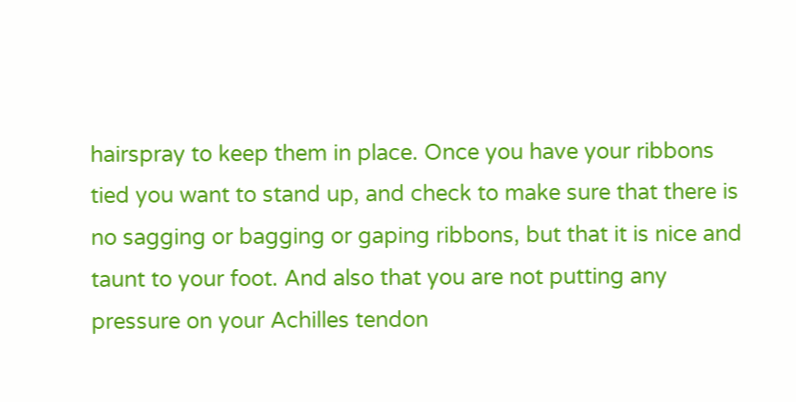hairspray to keep them in place. Once you have your ribbons tied you want to stand up, and check to make sure that there is no sagging or bagging or gaping ribbons, but that it is nice and taunt to your foot. And also that you are not putting any pressure on your Achilles tendon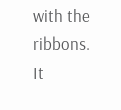with the ribbons. It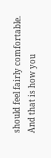should feel fairly comfortable. And that is how you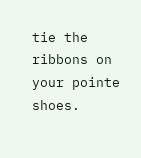tie the ribbons on your pointe shoes.